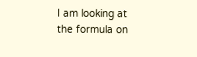I am looking at the formula on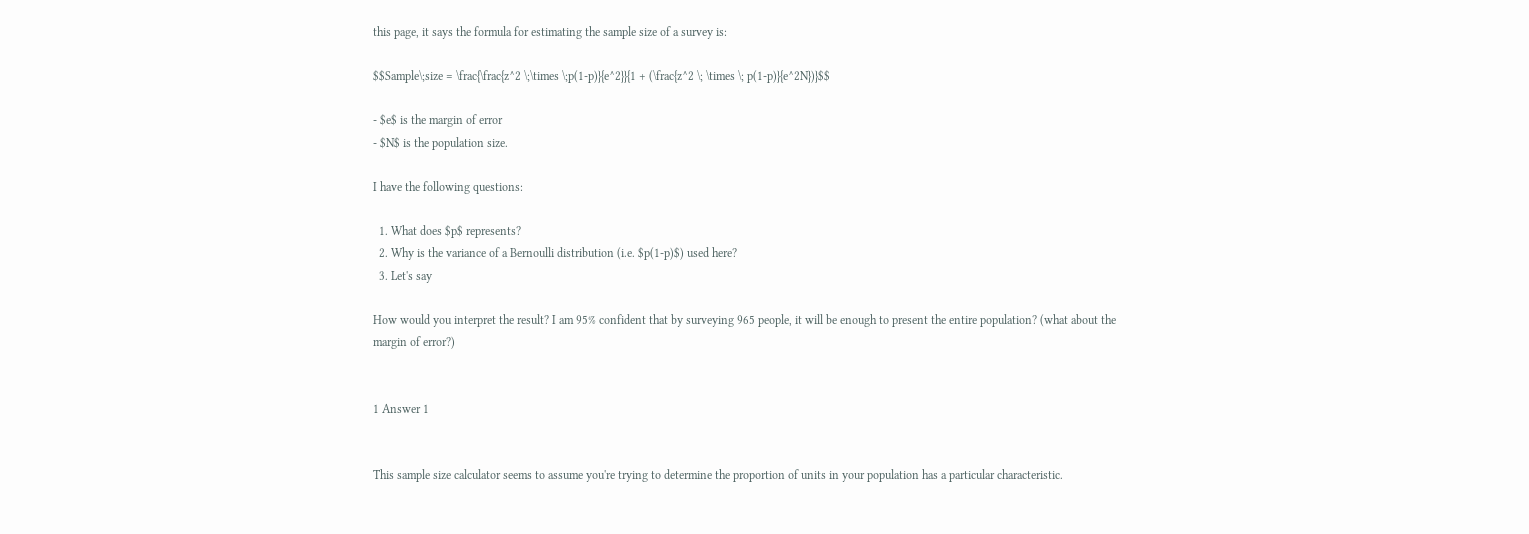this page, it says the formula for estimating the sample size of a survey is:

$$Sample\;size = \frac{\frac{z^2 \;\times \;p(1-p)}{e^2}}{1 + (\frac{z^2 \; \times \; p(1-p)}{e^2N})}$$

- $e$ is the margin of error
- $N$ is the population size.

I have the following questions:

  1. What does $p$ represents?
  2. Why is the variance of a Bernoulli distribution (i.e. $p(1-p)$) used here?
  3. Let's say

How would you interpret the result? I am 95% confident that by surveying 965 people, it will be enough to present the entire population? (what about the margin of error?)


1 Answer 1


This sample size calculator seems to assume you're trying to determine the proportion of units in your population has a particular characteristic.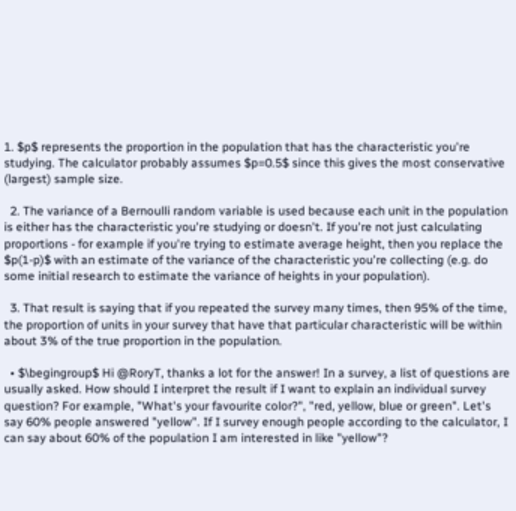1. $p$ represents the proportion in the population that has the characteristic you're studying. The calculator probably assumes $p=0.5$ since this gives the most conservative (largest) sample size.

  2. The variance of a Bernoulli random variable is used because each unit in the population is either has the characteristic you're studying or doesn't. If you're not just calculating proportions - for example if you're trying to estimate average height, then you replace the $p(1-p)$ with an estimate of the variance of the characteristic you're collecting (e.g. do some initial research to estimate the variance of heights in your population).

  3. That result is saying that if you repeated the survey many times, then 95% of the time, the proportion of units in your survey that have that particular characteristic will be within about 3% of the true proportion in the population.

  • $\begingroup$ Hi @RoryT, thanks a lot for the answer! In a survey, a list of questions are usually asked. How should I interpret the result if I want to explain an individual survey question? For example, "What's your favourite color?", "red, yellow, blue or green". Let's say 60% people answered "yellow". If I survey enough people according to the calculator, I can say about 60% of the population I am interested in like "yellow"?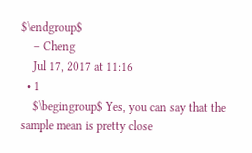$\endgroup$
    – Cheng
    Jul 17, 2017 at 11:16
  • 1
    $\begingroup$ Yes, you can say that the sample mean is pretty close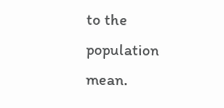to the population mean.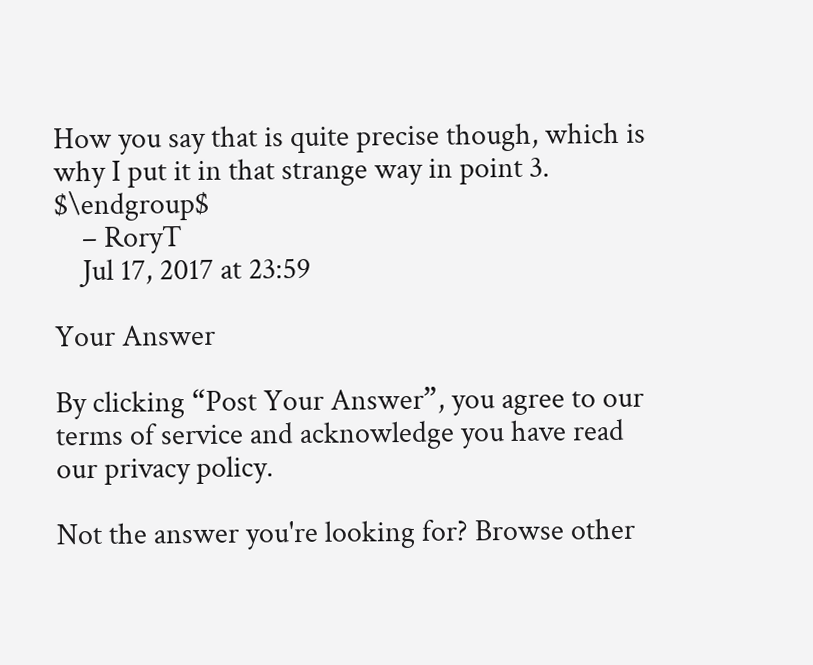How you say that is quite precise though, which is why I put it in that strange way in point 3. $\endgroup$
    – RoryT
    Jul 17, 2017 at 23:59

Your Answer

By clicking “Post Your Answer”, you agree to our terms of service and acknowledge you have read our privacy policy.

Not the answer you're looking for? Browse other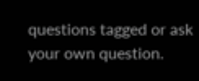questions tagged or ask your own question.